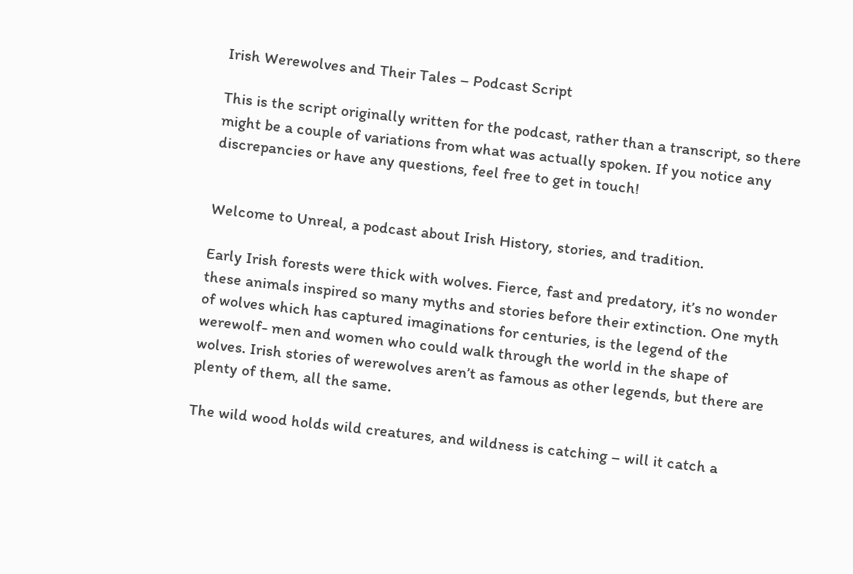Irish Werewolves and Their Tales – Podcast Script

This is the script originally written for the podcast, rather than a transcript, so there might be a couple of variations from what was actually spoken. If you notice any discrepancies or have any questions, feel free to get in touch!


Welcome to Unreal, a podcast about Irish History, stories, and tradition.

Early Irish forests were thick with wolves. Fierce, fast and predatory, it’s no wonder these animals inspired so many myths and stories before their extinction. One myth of wolves which has captured imaginations for centuries, is the legend of the werewolf- men and women who could walk through the world in the shape of wolves. Irish stories of werewolves aren’t as famous as other legends, but there are plenty of them, all the same.

The wild wood holds wild creatures, and wildness is catching – will it catch a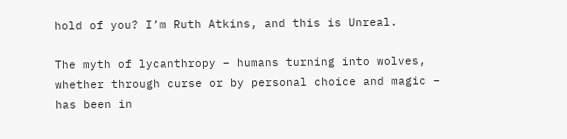hold of you? I’m Ruth Atkins, and this is Unreal.

The myth of lycanthropy – humans turning into wolves, whether through curse or by personal choice and magic – has been in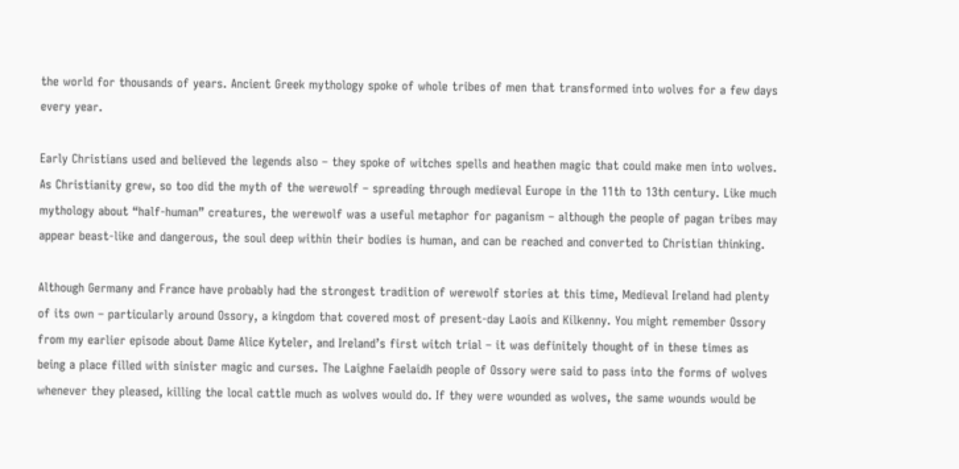the world for thousands of years. Ancient Greek mythology spoke of whole tribes of men that transformed into wolves for a few days every year.

Early Christians used and believed the legends also – they spoke of witches spells and heathen magic that could make men into wolves. As Christianity grew, so too did the myth of the werewolf – spreading through medieval Europe in the 11th to 13th century. Like much mythology about “half-human” creatures, the werewolf was a useful metaphor for paganism – although the people of pagan tribes may appear beast-like and dangerous, the soul deep within their bodies is human, and can be reached and converted to Christian thinking.

Although Germany and France have probably had the strongest tradition of werewolf stories at this time, Medieval Ireland had plenty of its own – particularly around Ossory, a kingdom that covered most of present-day Laois and Kilkenny. You might remember Ossory from my earlier episode about Dame Alice Kyteler, and Ireland’s first witch trial – it was definitely thought of in these times as being a place filled with sinister magic and curses. The Laighne Faelaidh people of Ossory were said to pass into the forms of wolves whenever they pleased, killing the local cattle much as wolves would do. If they were wounded as wolves, the same wounds would be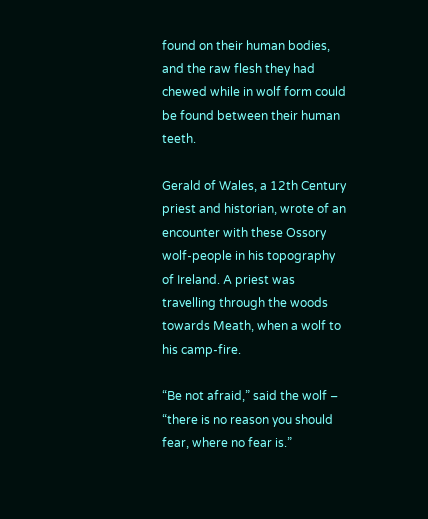found on their human bodies, and the raw flesh they had chewed while in wolf form could be found between their human teeth.

Gerald of Wales, a 12th Century priest and historian, wrote of an encounter with these Ossory wolf-people in his topography of Ireland. A priest was travelling through the woods towards Meath, when a wolf to his camp-fire.

“Be not afraid,” said the wolf – “there is no reason you should fear, where no fear is.”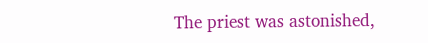The priest was astonished,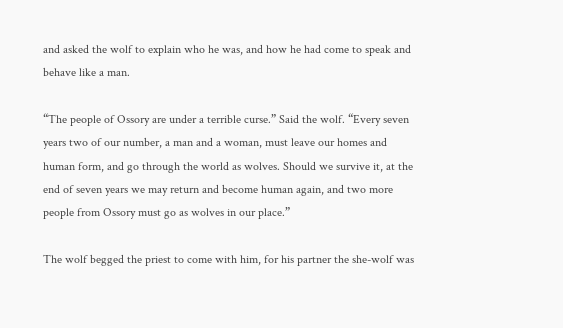and asked the wolf to explain who he was, and how he had come to speak and behave like a man.

“The people of Ossory are under a terrible curse.” Said the wolf. “Every seven years two of our number, a man and a woman, must leave our homes and human form, and go through the world as wolves. Should we survive it, at the end of seven years we may return and become human again, and two more people from Ossory must go as wolves in our place.”

The wolf begged the priest to come with him, for his partner the she-wolf was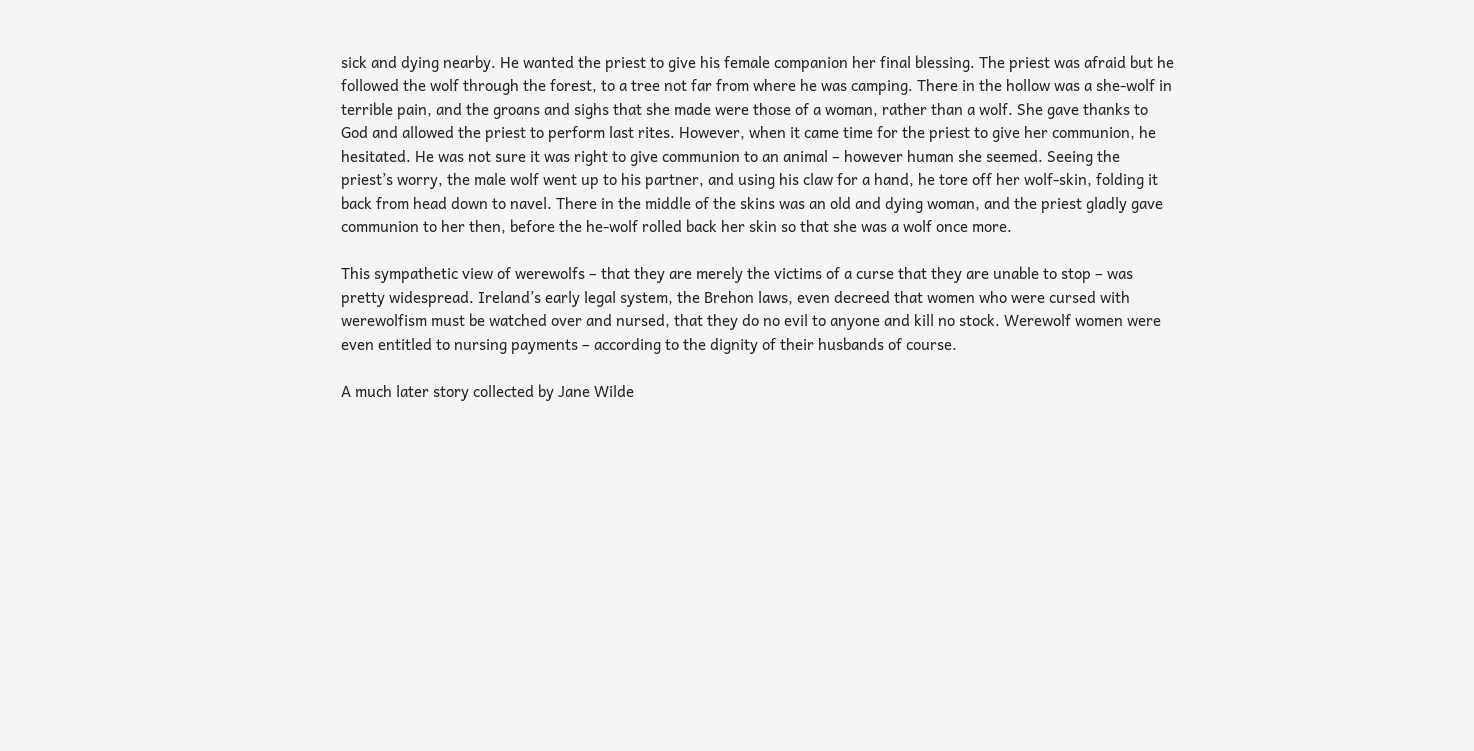sick and dying nearby. He wanted the priest to give his female companion her final blessing. The priest was afraid but he followed the wolf through the forest, to a tree not far from where he was camping. There in the hollow was a she-wolf in terrible pain, and the groans and sighs that she made were those of a woman, rather than a wolf. She gave thanks to God and allowed the priest to perform last rites. However, when it came time for the priest to give her communion, he hesitated. He was not sure it was right to give communion to an animal – however human she seemed. Seeing the priest’s worry, the male wolf went up to his partner, and using his claw for a hand, he tore off her wolf-skin, folding it back from head down to navel. There in the middle of the skins was an old and dying woman, and the priest gladly gave communion to her then, before the he-wolf rolled back her skin so that she was a wolf once more.

This sympathetic view of werewolfs – that they are merely the victims of a curse that they are unable to stop – was pretty widespread. Ireland’s early legal system, the Brehon laws, even decreed that women who were cursed with werewolfism must be watched over and nursed, that they do no evil to anyone and kill no stock. Werewolf women were even entitled to nursing payments – according to the dignity of their husbands of course.

A much later story collected by Jane Wilde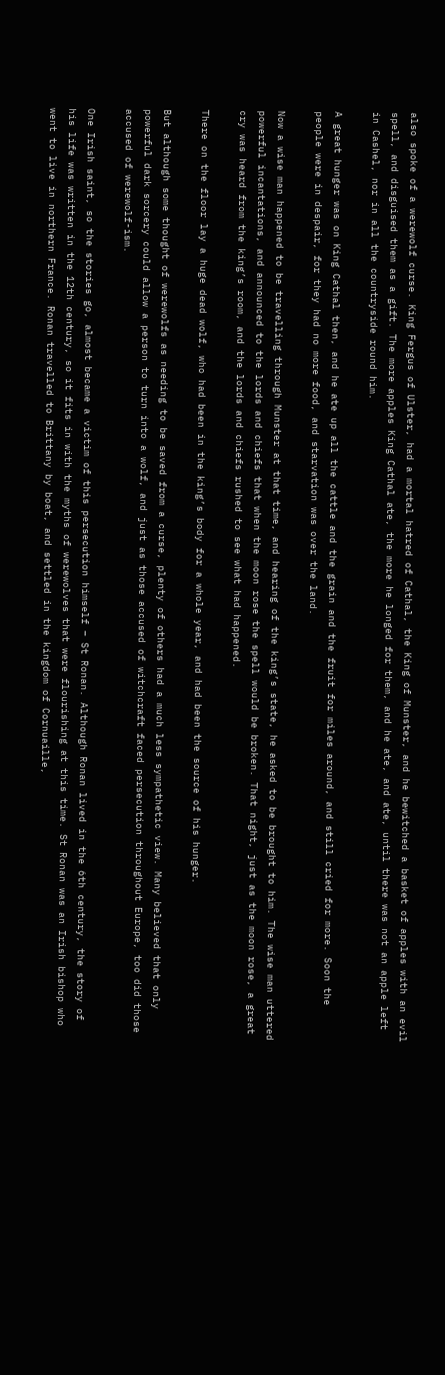also spoke of a werewolf curse. King Fergus of Ulster, had a mortal hatred of Cathal, the King of Munster, and he bewitched a basket of apples with an evil spell, and disguised them as a gift. The more apples King Cathal ate, the more he longed for them, and he ate, and ate, until there was not an apple left in Cashel, nor in all the countryside round him.

A great hunger was on King Cathal then, and he ate up all the cattle and the grain and the fruit for miles around, and still cried for more. Soon the people were in despair, for they had no more food, and starvation was over the land.

Now a wise man happened to be travelling through Munster at that time, and hearing of the king’s state, he asked to be brought to him. The wise man uttered powerful incantations, and announced to the lords and chiefs that when the moon rose the spell would be broken. That night, just as the moon rose, a great cry was heard from the king’s room, and the lords and chiefs rushed to see what had happened.

There on the floor lay a huge dead wolf, who had been in the king’s body for a whole year, and had been the source of his hunger.

But although some thought of werewolfs as needing to be saved from a curse, plenty of others had a much less sympathetic view. Many believed that only powerful dark sorcery could allow a person to turn into a wolf, and just as those accused of witchcraft faced persecution throughout Europe, too did those accused of werewolf-ism.

One Irish saint, so the stories go, almost became a victim of this persecution himself – St Ronan. Although Ronan lived in the 6th century, the story of his life was written in the 12th century, so it fits in with the myths of werewolves that were flourishing at this time. St Ronan was an Irish bishop who went to live in northern France. Ronan travelled to Brittany by boat, and settled in the kingdom of Cornuaille,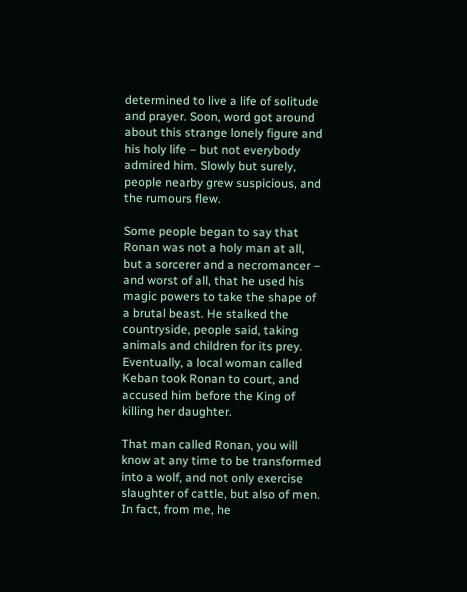determined to live a life of solitude and prayer. Soon, word got around about this strange lonely figure and his holy life – but not everybody admired him. Slowly but surely, people nearby grew suspicious, and the rumours flew.

Some people began to say that Ronan was not a holy man at all, but a sorcerer and a necromancer – and worst of all, that he used his magic powers to take the shape of a brutal beast. He stalked the countryside, people said, taking animals and children for its prey. Eventually, a local woman called Keban took Ronan to court, and accused him before the King of killing her daughter.

That man called Ronan, you will know at any time to be transformed into a wolf, and not only exercise slaughter of cattle, but also of men. In fact, from me, he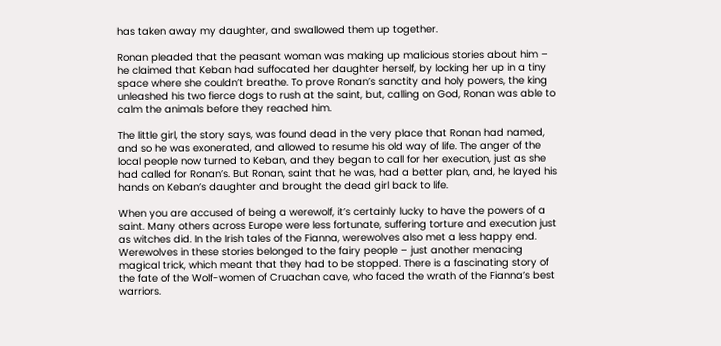has taken away my daughter, and swallowed them up together.

Ronan pleaded that the peasant woman was making up malicious stories about him – he claimed that Keban had suffocated her daughter herself, by locking her up in a tiny space where she couldn’t breathe. To prove Ronan’s sanctity and holy powers, the king unleashed his two fierce dogs to rush at the saint, but, calling on God, Ronan was able to calm the animals before they reached him.

The little girl, the story says, was found dead in the very place that Ronan had named, and so he was exonerated, and allowed to resume his old way of life. The anger of the local people now turned to Keban, and they began to call for her execution, just as she had called for Ronan’s. But Ronan, saint that he was, had a better plan, and, he layed his hands on Keban’s daughter and brought the dead girl back to life.

When you are accused of being a werewolf, it’s certainly lucky to have the powers of a saint. Many others across Europe were less fortunate, suffering torture and execution just as witches did. In the Irish tales of the Fianna, werewolves also met a less happy end. Werewolves in these stories belonged to the fairy people – just another menacing magical trick, which meant that they had to be stopped. There is a fascinating story of the fate of the Wolf-women of Cruachan cave, who faced the wrath of the Fianna’s best warriors.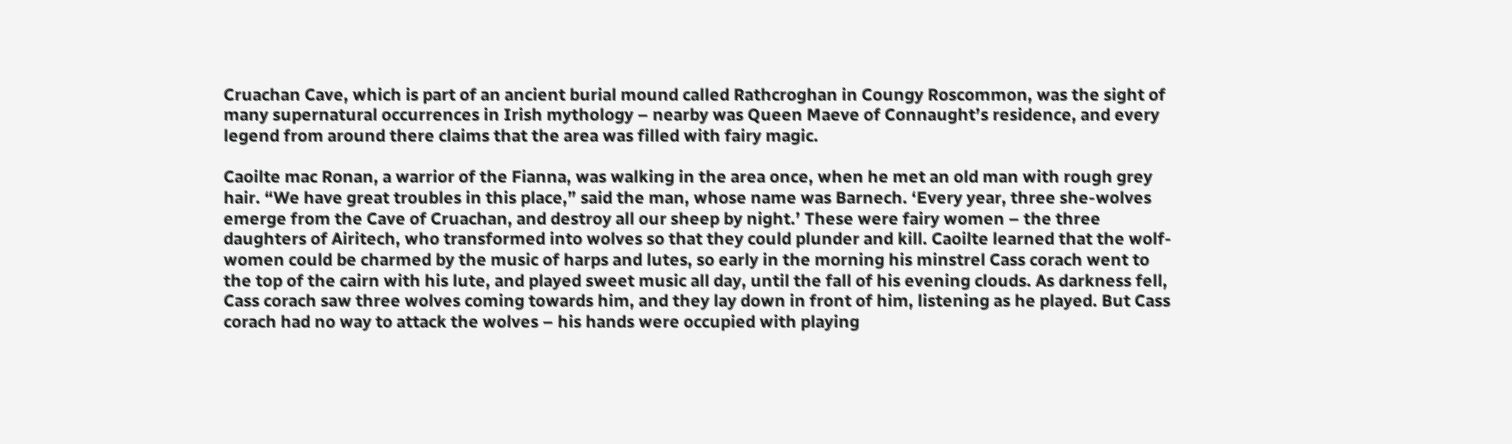Cruachan Cave, which is part of an ancient burial mound called Rathcroghan in Coungy Roscommon, was the sight of many supernatural occurrences in Irish mythology – nearby was Queen Maeve of Connaught’s residence, and every legend from around there claims that the area was filled with fairy magic.

Caoilte mac Ronan, a warrior of the Fianna, was walking in the area once, when he met an old man with rough grey hair. “We have great troubles in this place,” said the man, whose name was Barnech. ‘Every year, three she-wolves emerge from the Cave of Cruachan, and destroy all our sheep by night.’ These were fairy women – the three daughters of Airitech, who transformed into wolves so that they could plunder and kill. Caoilte learned that the wolf-women could be charmed by the music of harps and lutes, so early in the morning his minstrel Cass corach went to the top of the cairn with his lute, and played sweet music all day, until the fall of his evening clouds. As darkness fell, Cass corach saw three wolves coming towards him, and they lay down in front of him, listening as he played. But Cass corach had no way to attack the wolves – his hands were occupied with playing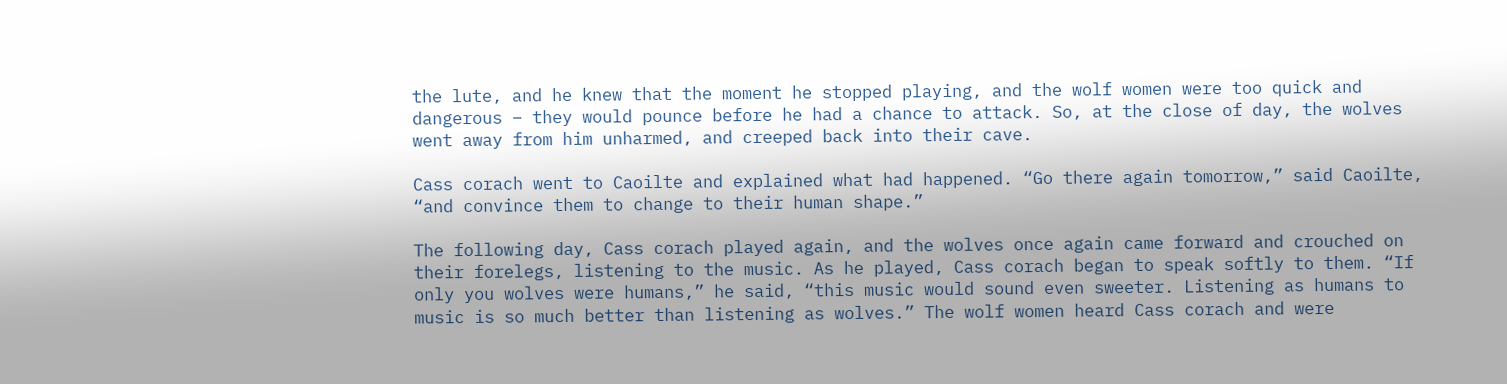the lute, and he knew that the moment he stopped playing, and the wolf women were too quick and dangerous – they would pounce before he had a chance to attack. So, at the close of day, the wolves went away from him unharmed, and creeped back into their cave.

Cass corach went to Caoilte and explained what had happened. “Go there again tomorrow,” said Caoilte, “and convince them to change to their human shape.”

The following day, Cass corach played again, and the wolves once again came forward and crouched on their forelegs, listening to the music. As he played, Cass corach began to speak softly to them. “If only you wolves were humans,” he said, “this music would sound even sweeter. Listening as humans to music is so much better than listening as wolves.” The wolf women heard Cass corach and were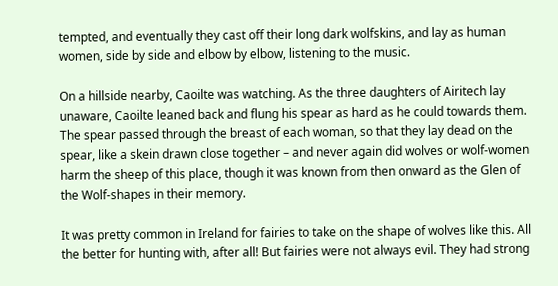tempted, and eventually they cast off their long dark wolfskins, and lay as human women, side by side and elbow by elbow, listening to the music.

On a hillside nearby, Caoilte was watching. As the three daughters of Airitech lay unaware, Caoilte leaned back and flung his spear as hard as he could towards them. The spear passed through the breast of each woman, so that they lay dead on the spear, like a skein drawn close together – and never again did wolves or wolf-women harm the sheep of this place, though it was known from then onward as the Glen of the Wolf-shapes in their memory.

It was pretty common in Ireland for fairies to take on the shape of wolves like this. All the better for hunting with, after all! But fairies were not always evil. They had strong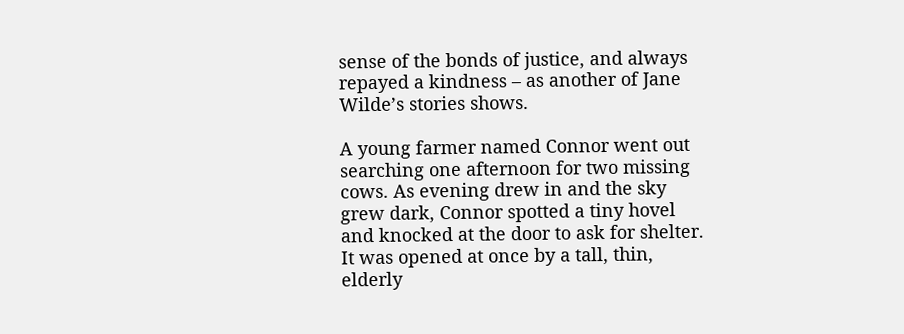sense of the bonds of justice, and always repayed a kindness – as another of Jane Wilde’s stories shows.

A young farmer named Connor went out searching one afternoon for two missing cows. As evening drew in and the sky grew dark, Connor spotted a tiny hovel and knocked at the door to ask for shelter. It was opened at once by a tall, thin, elderly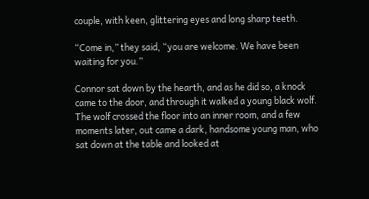couple, with keen, glittering eyes and long sharp teeth.

“Come in,” they said, “you are welcome. We have been waiting for you.”

Connor sat down by the hearth, and as he did so, a knock came to the door, and through it walked a young black wolf. The wolf crossed the floor into an inner room, and a few moments later, out came a dark, handsome young man, who sat down at the table and looked at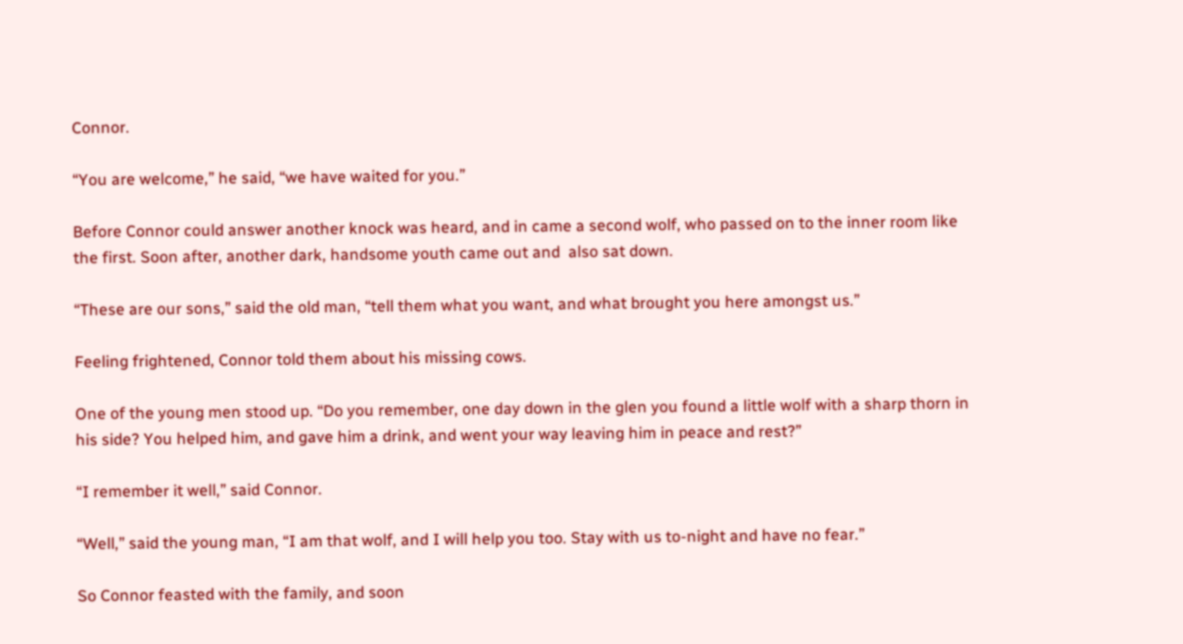Connor.

“You are welcome,” he said, “we have waited for you.”

Before Connor could answer another knock was heard, and in came a second wolf, who passed on to the inner room like the first. Soon after, another dark, handsome youth came out and  also sat down.

“These are our sons,” said the old man, “tell them what you want, and what brought you here amongst us.”

Feeling frightened, Connor told them about his missing cows.

One of the young men stood up. “Do you remember, one day down in the glen you found a little wolf with a sharp thorn in his side? You helped him, and gave him a drink, and went your way leaving him in peace and rest?”

“I remember it well,” said Connor.

“Well,” said the young man, “I am that wolf, and I will help you too. Stay with us to-night and have no fear.”

So Connor feasted with the family, and soon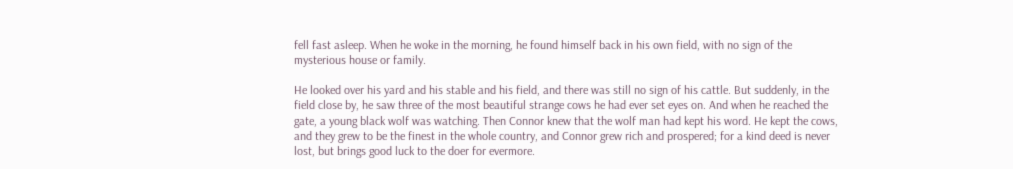fell fast asleep. When he woke in the morning, he found himself back in his own field, with no sign of the mysterious house or family.

He looked over his yard and his stable and his field, and there was still no sign of his cattle. But suddenly, in the field close by, he saw three of the most beautiful strange cows he had ever set eyes on. And when he reached the gate, a young black wolf was watching. Then Connor knew that the wolf man had kept his word. He kept the cows, and they grew to be the finest in the whole country, and Connor grew rich and prospered; for a kind deed is never lost, but brings good luck to the doer for evermore.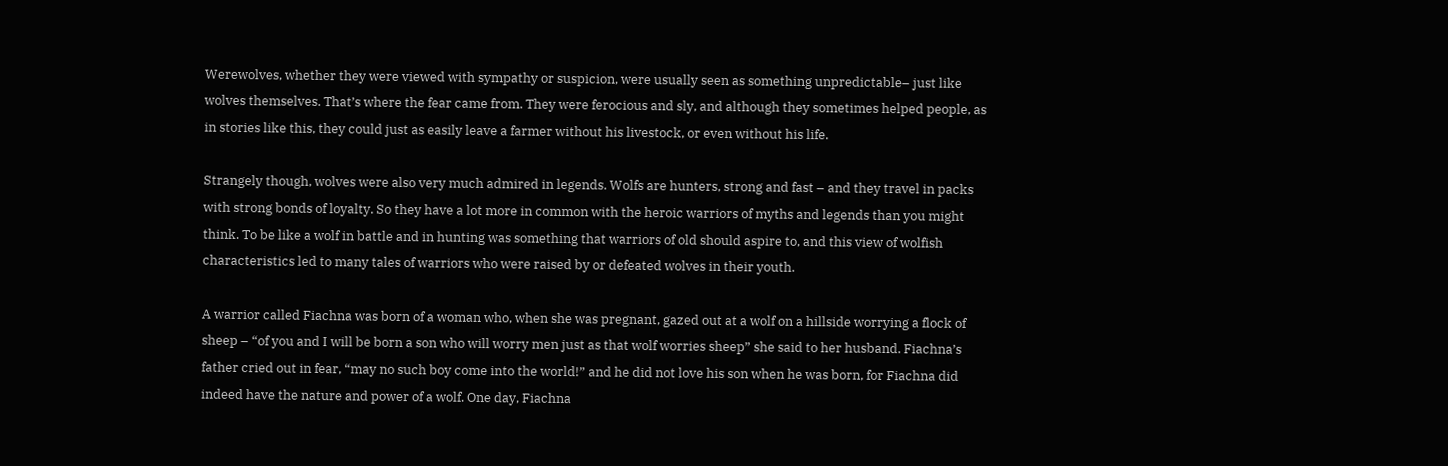Werewolves, whether they were viewed with sympathy or suspicion, were usually seen as something unpredictable– just like wolves themselves. That’s where the fear came from. They were ferocious and sly, and although they sometimes helped people, as in stories like this, they could just as easily leave a farmer without his livestock, or even without his life.

Strangely though, wolves were also very much admired in legends. Wolfs are hunters, strong and fast – and they travel in packs with strong bonds of loyalty. So they have a lot more in common with the heroic warriors of myths and legends than you might think. To be like a wolf in battle and in hunting was something that warriors of old should aspire to, and this view of wolfish characteristics led to many tales of warriors who were raised by or defeated wolves in their youth.

A warrior called Fiachna was born of a woman who, when she was pregnant, gazed out at a wolf on a hillside worrying a flock of sheep – “of you and I will be born a son who will worry men just as that wolf worries sheep” she said to her husband. Fiachna’s father cried out in fear, “may no such boy come into the world!” and he did not love his son when he was born, for Fiachna did indeed have the nature and power of a wolf. One day, Fiachna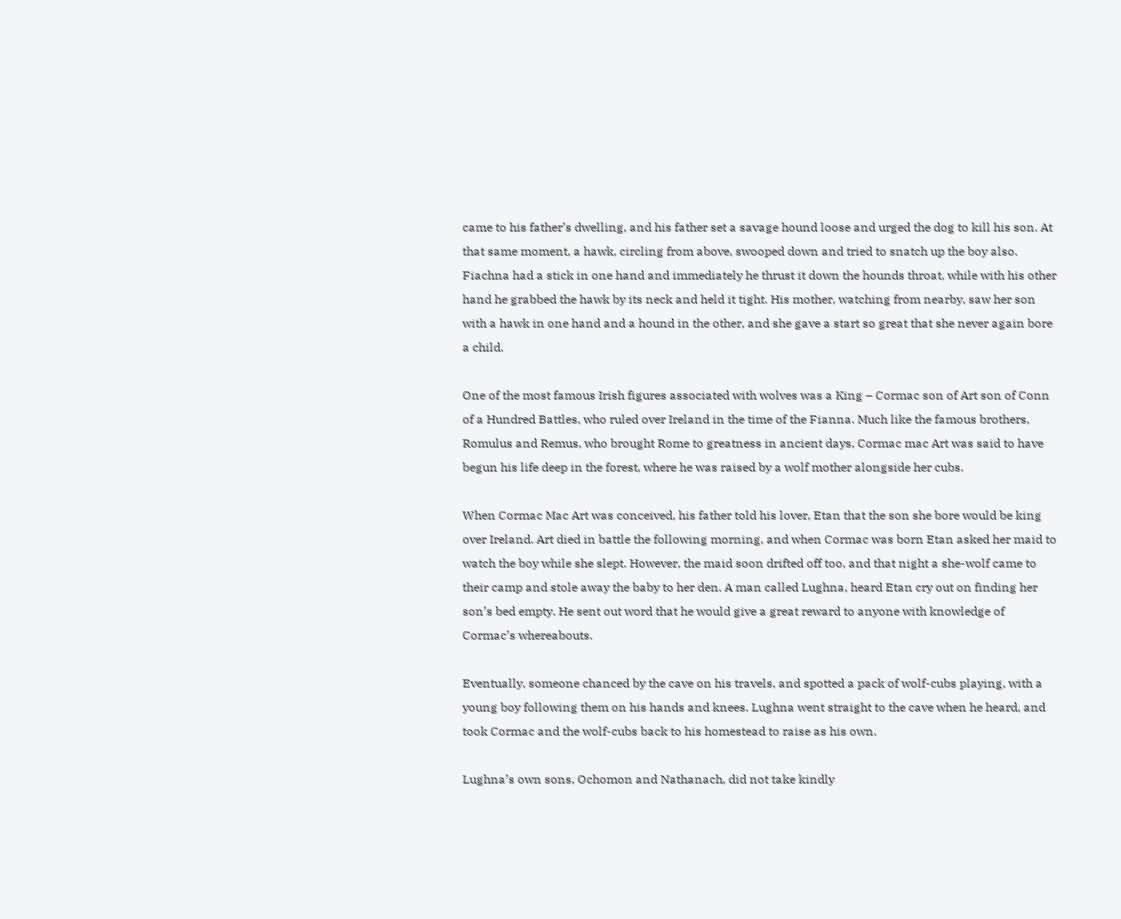came to his father’s dwelling, and his father set a savage hound loose and urged the dog to kill his son. At that same moment, a hawk, circling from above, swooped down and tried to snatch up the boy also. Fiachna had a stick in one hand and immediately he thrust it down the hounds throat, while with his other hand he grabbed the hawk by its neck and held it tight. His mother, watching from nearby, saw her son with a hawk in one hand and a hound in the other, and she gave a start so great that she never again bore a child.

One of the most famous Irish figures associated with wolves was a King – Cormac son of Art son of Conn of a Hundred Battles, who ruled over Ireland in the time of the Fianna. Much like the famous brothers, Romulus and Remus, who brought Rome to greatness in ancient days, Cormac mac Art was said to have begun his life deep in the forest, where he was raised by a wolf mother alongside her cubs.

When Cormac Mac Art was conceived, his father told his lover, Etan that the son she bore would be king over Ireland. Art died in battle the following morning, and when Cormac was born Etan asked her maid to watch the boy while she slept. However, the maid soon drifted off too, and that night a she-wolf came to their camp and stole away the baby to her den. A man called Lughna, heard Etan cry out on finding her son’s bed empty. He sent out word that he would give a great reward to anyone with knowledge of Cormac’s whereabouts.

Eventually, someone chanced by the cave on his travels, and spotted a pack of wolf-cubs playing, with a young boy following them on his hands and knees. Lughna went straight to the cave when he heard, and took Cormac and the wolf-cubs back to his homestead to raise as his own.

Lughna’s own sons, Ochomon and Nathanach, did not take kindly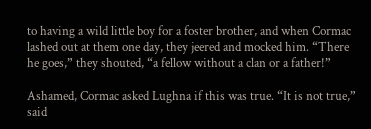to having a wild little boy for a foster brother, and when Cormac lashed out at them one day, they jeered and mocked him. “There he goes,” they shouted, “a fellow without a clan or a father!”

Ashamed, Cormac asked Lughna if this was true. “It is not true,” said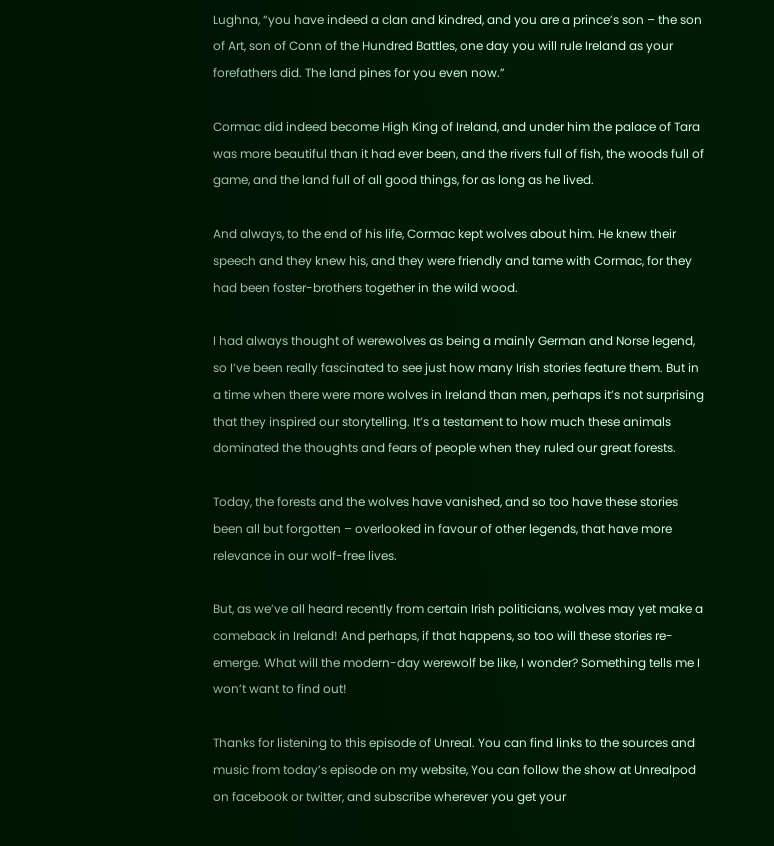Lughna, “you have indeed a clan and kindred, and you are a prince’s son – the son of Art, son of Conn of the Hundred Battles, one day you will rule Ireland as your forefathers did. The land pines for you even now.”

Cormac did indeed become High King of Ireland, and under him the palace of Tara was more beautiful than it had ever been, and the rivers full of fish, the woods full of game, and the land full of all good things, for as long as he lived.

And always, to the end of his life, Cormac kept wolves about him. He knew their speech and they knew his, and they were friendly and tame with Cormac, for they had been foster-brothers together in the wild wood.

I had always thought of werewolves as being a mainly German and Norse legend, so I’ve been really fascinated to see just how many Irish stories feature them. But in a time when there were more wolves in Ireland than men, perhaps it’s not surprising that they inspired our storytelling. It’s a testament to how much these animals dominated the thoughts and fears of people when they ruled our great forests.

Today, the forests and the wolves have vanished, and so too have these stories been all but forgotten – overlooked in favour of other legends, that have more relevance in our wolf-free lives.

But, as we’ve all heard recently from certain Irish politicians, wolves may yet make a comeback in Ireland! And perhaps, if that happens, so too will these stories re-emerge. What will the modern-day werewolf be like, I wonder? Something tells me I won’t want to find out!

Thanks for listening to this episode of Unreal. You can find links to the sources and music from today’s episode on my website, You can follow the show at Unrealpod on facebook or twitter, and subscribe wherever you get your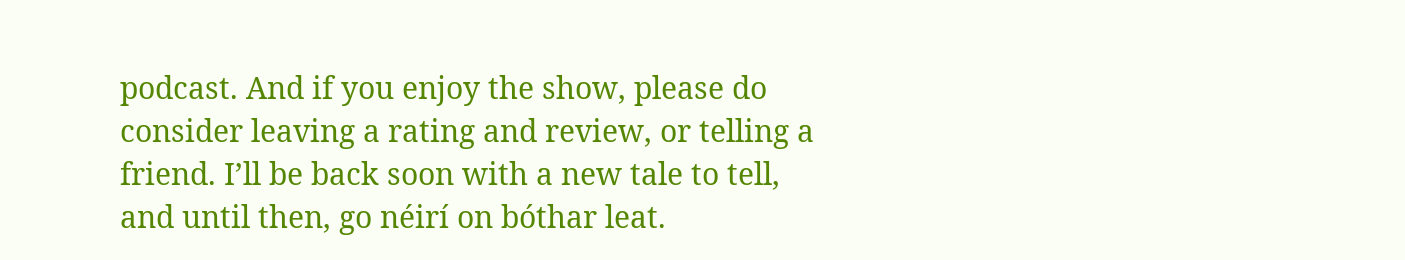podcast. And if you enjoy the show, please do consider leaving a rating and review, or telling a friend. I’ll be back soon with a new tale to tell, and until then, go néirí on bóthar leat.